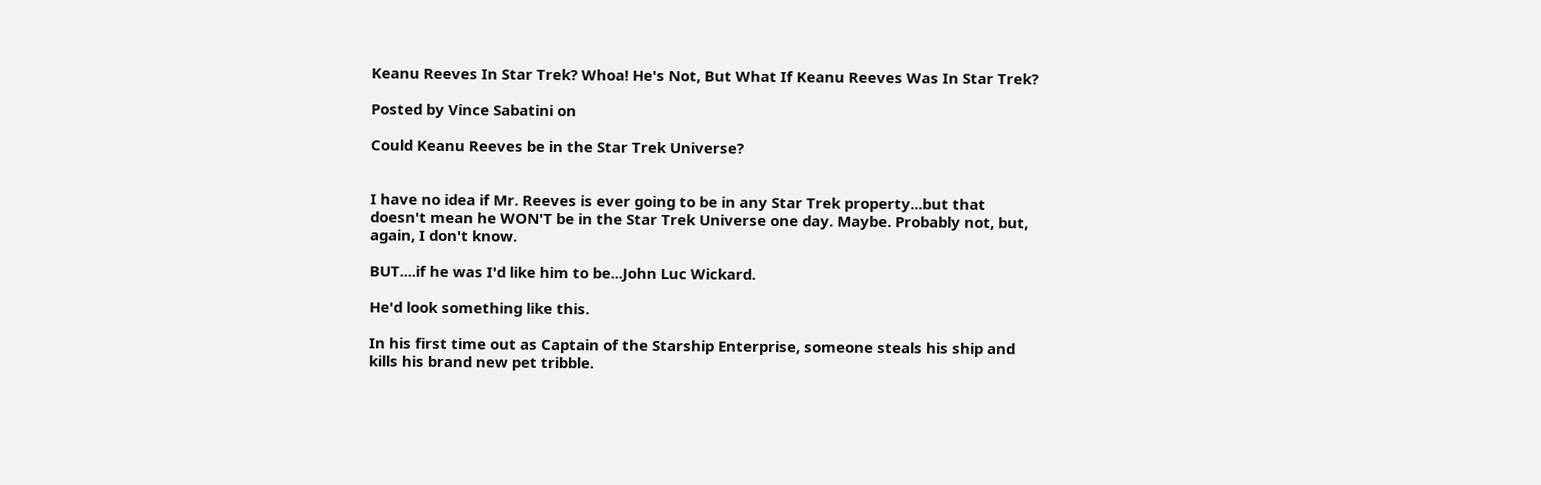Keanu Reeves In Star Trek? Whoa! He's Not, But What If Keanu Reeves Was In Star Trek?

Posted by Vince Sabatini on

Could Keanu Reeves be in the Star Trek Universe?


I have no idea if Mr. Reeves is ever going to be in any Star Trek property...but that doesn't mean he WON'T be in the Star Trek Universe one day. Maybe. Probably not, but, again, I don't know.

BUT....if he was I'd like him to be...John Luc Wickard.

He'd look something like this.

In his first time out as Captain of the Starship Enterprise, someone steals his ship and kills his brand new pet tribble.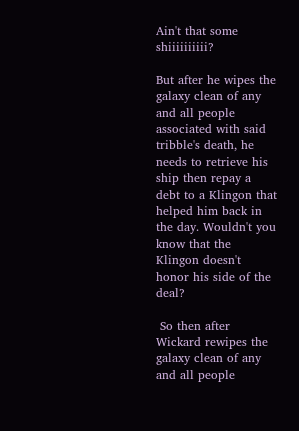Ain't that some shiiiiiiiiii?

But after he wipes the galaxy clean of any and all people associated with said tribble's death, he needs to retrieve his ship then repay a debt to a Klingon that helped him back in the day. Wouldn't you know that the Klingon doesn't honor his side of the deal?

 So then after Wickard rewipes the galaxy clean of any and all people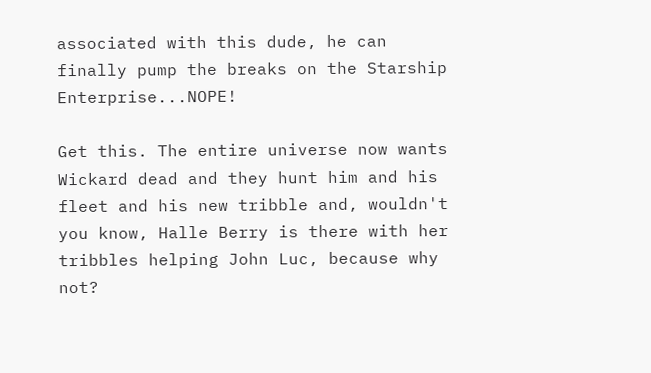associated with this dude, he can finally pump the breaks on the Starship Enterprise...NOPE!

Get this. The entire universe now wants Wickard dead and they hunt him and his fleet and his new tribble and, wouldn't you know, Halle Berry is there with her tribbles helping John Luc, because why not?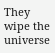They wipe the universe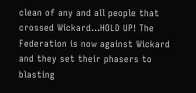clean of any and all people that crossed Wickard...HOLD UP! The Federation is now against Wickard and they set their phasers to blasting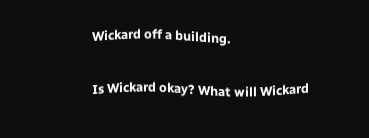Wickard off a building.

Is Wickard okay? What will Wickard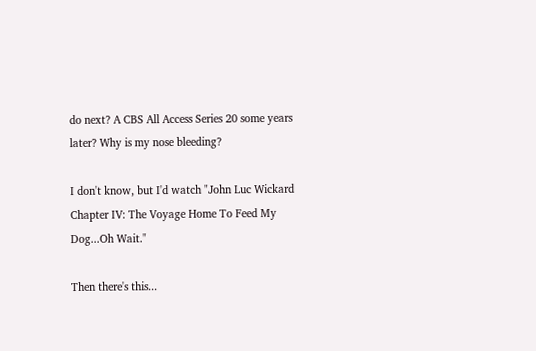do next? A CBS All Access Series 20 some years later? Why is my nose bleeding?

I don't know, but I'd watch "John Luc Wickard Chapter IV: The Voyage Home To Feed My Dog...Oh Wait."

Then there's this...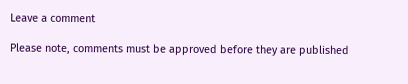Leave a comment

Please note, comments must be approved before they are published